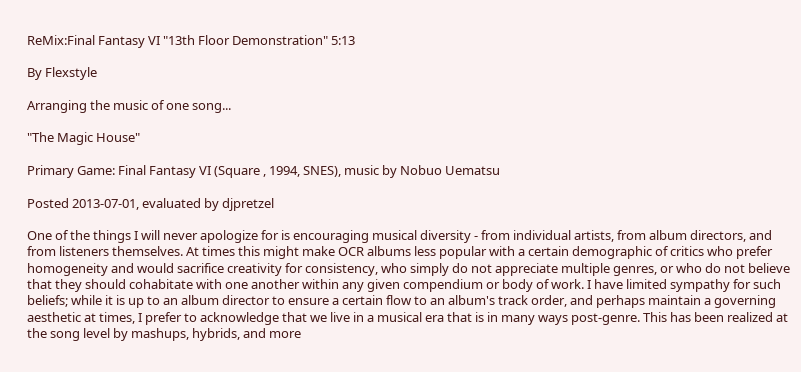ReMix:Final Fantasy VI "13th Floor Demonstration" 5:13

By Flexstyle

Arranging the music of one song...

"The Magic House"

Primary Game: Final Fantasy VI (Square , 1994, SNES), music by Nobuo Uematsu

Posted 2013-07-01, evaluated by djpretzel

One of the things I will never apologize for is encouraging musical diversity - from individual artists, from album directors, and from listeners themselves. At times this might make OCR albums less popular with a certain demographic of critics who prefer homogeneity and would sacrifice creativity for consistency, who simply do not appreciate multiple genres, or who do not believe that they should cohabitate with one another within any given compendium or body of work. I have limited sympathy for such beliefs; while it is up to an album director to ensure a certain flow to an album's track order, and perhaps maintain a governing aesthetic at times, I prefer to acknowledge that we live in a musical era that is in many ways post-genre. This has been realized at the song level by mashups, hybrids, and more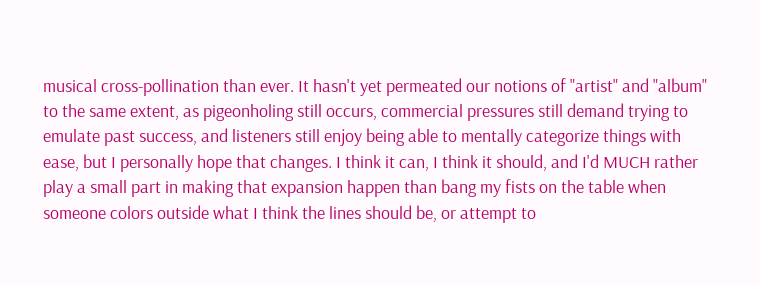musical cross-pollination than ever. It hasn't yet permeated our notions of "artist" and "album" to the same extent, as pigeonholing still occurs, commercial pressures still demand trying to emulate past success, and listeners still enjoy being able to mentally categorize things with ease, but I personally hope that changes. I think it can, I think it should, and I'd MUCH rather play a small part in making that expansion happen than bang my fists on the table when someone colors outside what I think the lines should be, or attempt to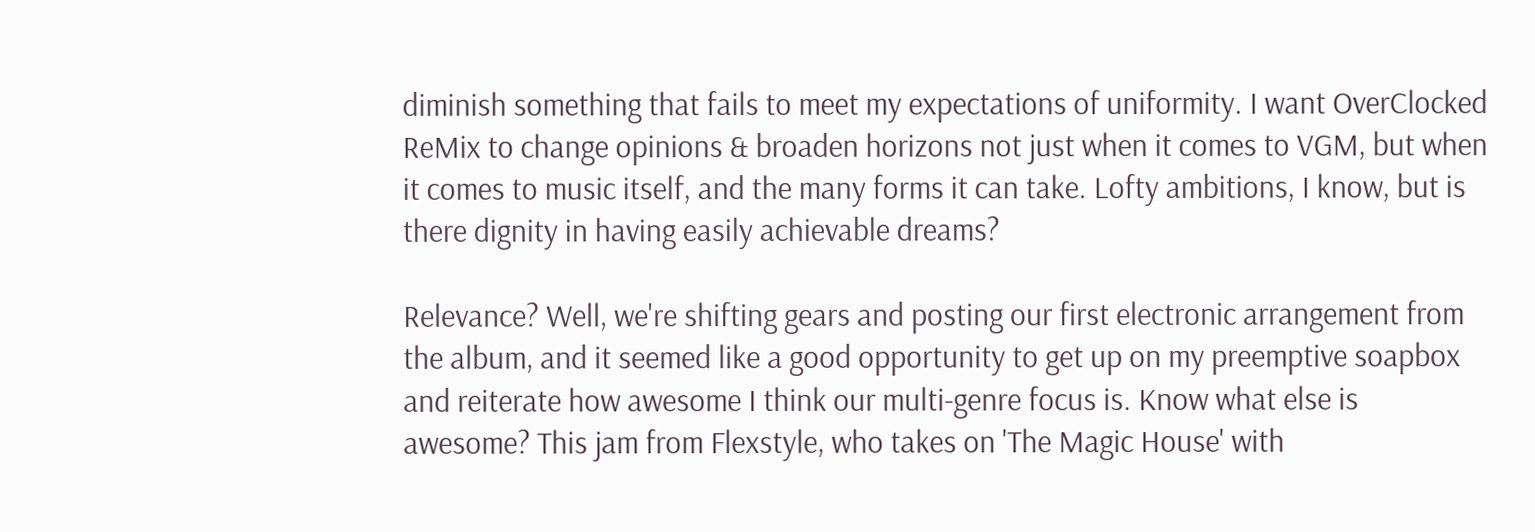diminish something that fails to meet my expectations of uniformity. I want OverClocked ReMix to change opinions & broaden horizons not just when it comes to VGM, but when it comes to music itself, and the many forms it can take. Lofty ambitions, I know, but is there dignity in having easily achievable dreams?

Relevance? Well, we're shifting gears and posting our first electronic arrangement from the album, and it seemed like a good opportunity to get up on my preemptive soapbox and reiterate how awesome I think our multi-genre focus is. Know what else is awesome? This jam from Flexstyle, who takes on 'The Magic House' with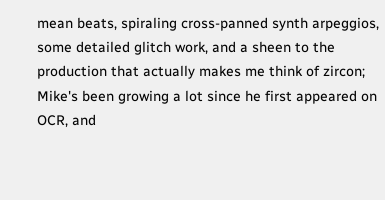mean beats, spiraling cross-panned synth arpeggios, some detailed glitch work, and a sheen to the production that actually makes me think of zircon; Mike's been growing a lot since he first appeared on OCR, and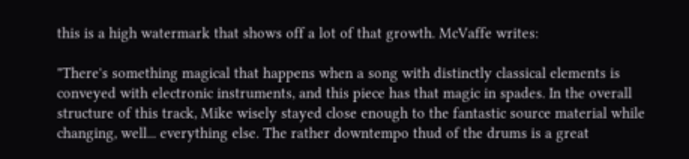this is a high watermark that shows off a lot of that growth. McVaffe writes:

"There's something magical that happens when a song with distinctly classical elements is conveyed with electronic instruments, and this piece has that magic in spades. In the overall structure of this track, Mike wisely stayed close enough to the fantastic source material while changing, well... everything else. The rather downtempo thud of the drums is a great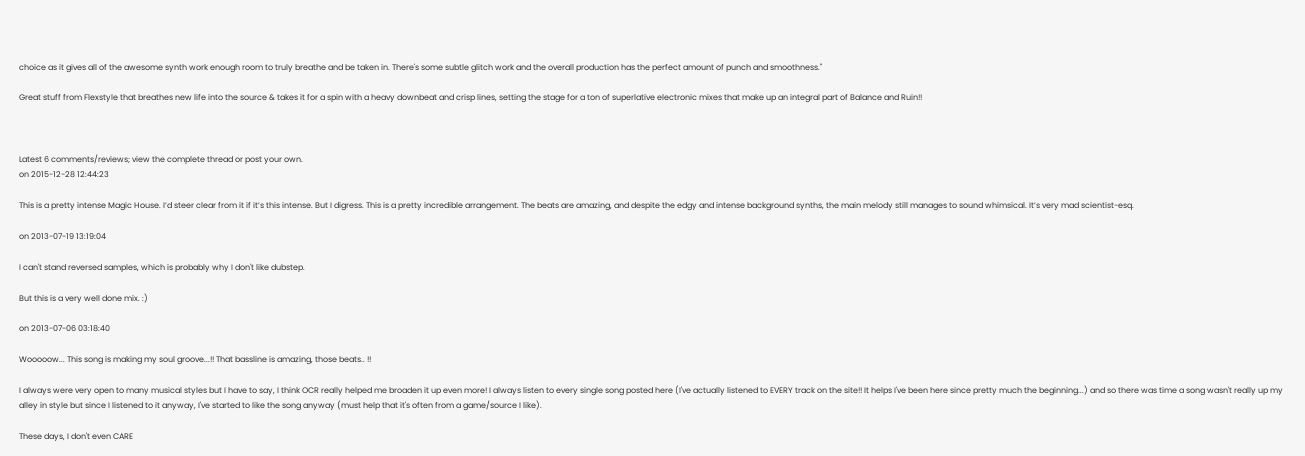choice as it gives all of the awesome synth work enough room to truly breathe and be taken in. There's some subtle glitch work and the overall production has the perfect amount of punch and smoothness."

Great stuff from Flexstyle that breathes new life into the source & takes it for a spin with a heavy downbeat and crisp lines, setting the stage for a ton of superlative electronic mixes that make up an integral part of Balance and Ruin!!



Latest 6 comments/reviews; view the complete thread or post your own.
on 2015-12-28 12:44:23

This is a pretty intense Magic House. I’d steer clear from it if it’s this intense. But I digress. This is a pretty incredible arrangement. The beats are amazing, and despite the edgy and intense background synths, the main melody still manages to sound whimsical. It’s very mad scientist-esq.

on 2013-07-19 13:19:04

I can't stand reversed samples, which is probably why I don't like dubstep.

But this is a very well done mix. :)

on 2013-07-06 03:18:40

Wooooow... This song is making my soul groove...!! That bassline is amazing, those beats.. !!

I always were very open to many musical styles but I have to say, I think OCR really helped me broaden it up even more! I always listen to every single song posted here (I've actually listened to EVERY track on the site!! It helps I've been here since pretty much the beginning...) and so there was time a song wasn't really up my alley in style but since I listened to it anyway, I've started to like the song anyway (must help that it's often from a game/source I like).

These days, I don't even CARE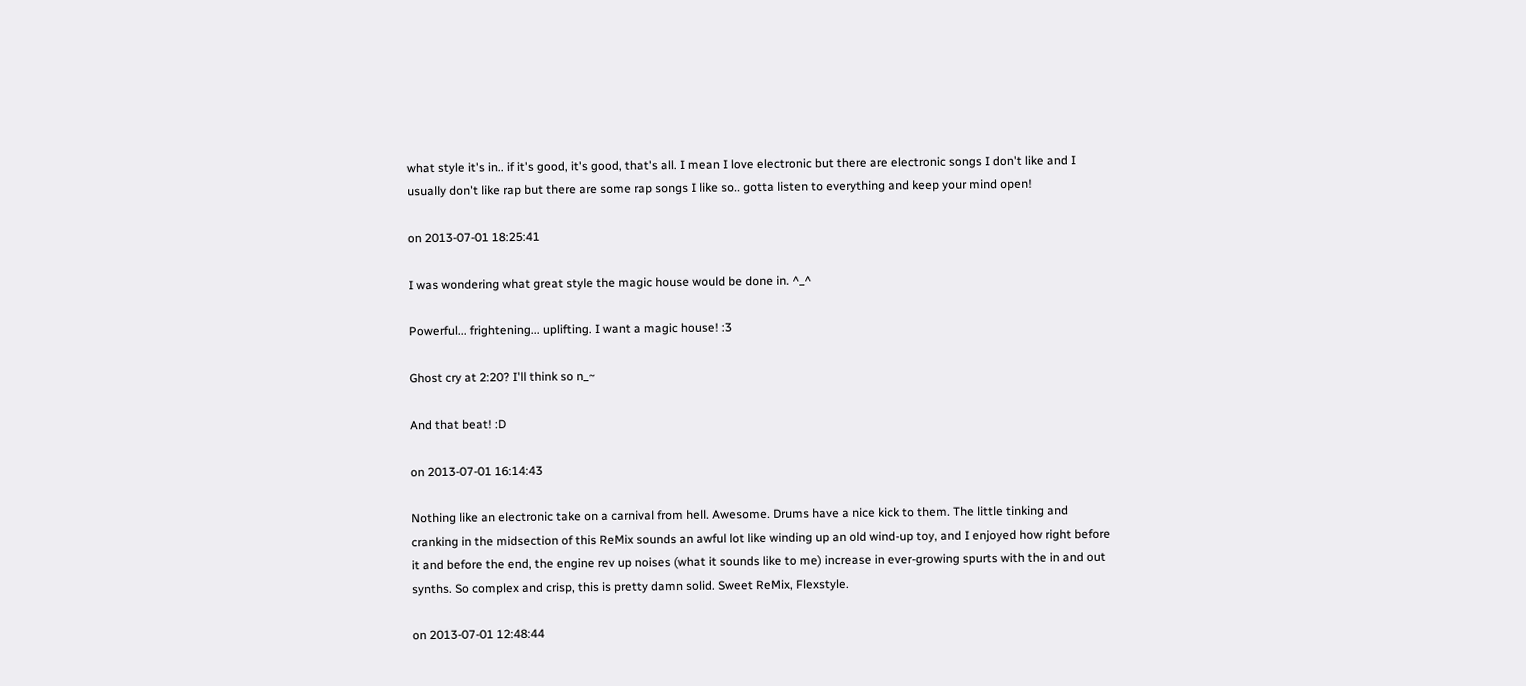what style it's in.. if it's good, it's good, that's all. I mean I love electronic but there are electronic songs I don't like and I usually don't like rap but there are some rap songs I like so.. gotta listen to everything and keep your mind open!

on 2013-07-01 18:25:41

I was wondering what great style the magic house would be done in. ^_^

Powerful... frightening... uplifting. I want a magic house! :3

Ghost cry at 2:20? I'll think so n_~

And that beat! :D

on 2013-07-01 16:14:43

Nothing like an electronic take on a carnival from hell. Awesome. Drums have a nice kick to them. The little tinking and cranking in the midsection of this ReMix sounds an awful lot like winding up an old wind-up toy, and I enjoyed how right before it and before the end, the engine rev up noises (what it sounds like to me) increase in ever-growing spurts with the in and out synths. So complex and crisp, this is pretty damn solid. Sweet ReMix, Flexstyle.

on 2013-07-01 12:48:44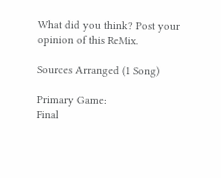What did you think? Post your opinion of this ReMix.

Sources Arranged (1 Song)

Primary Game:
Final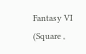Fantasy VI (Square ,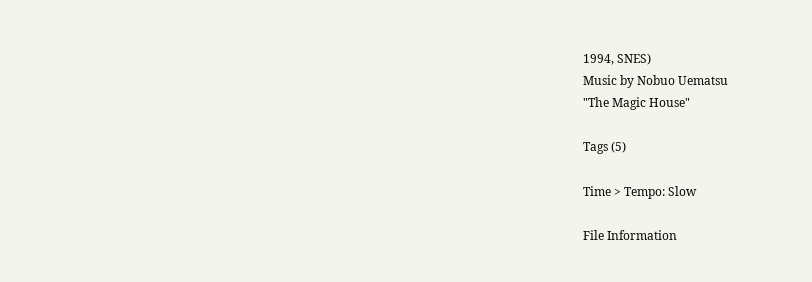1994, SNES)
Music by Nobuo Uematsu
"The Magic House"

Tags (5)

Time > Tempo: Slow

File Information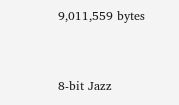9,011,559 bytes


8-bit Jazz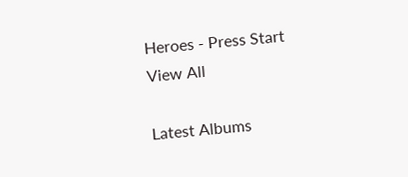Heroes - Press Start
View All

Latest Albums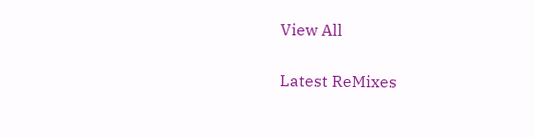View All

Latest ReMixes